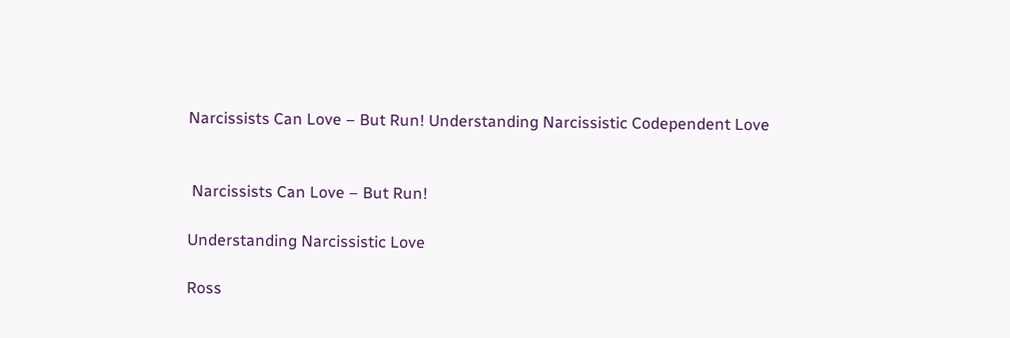Narcissists Can Love – But Run! Understanding Narcissistic Codependent Love


 Narcissists Can Love – But Run!

Understanding Narcissistic Love

Ross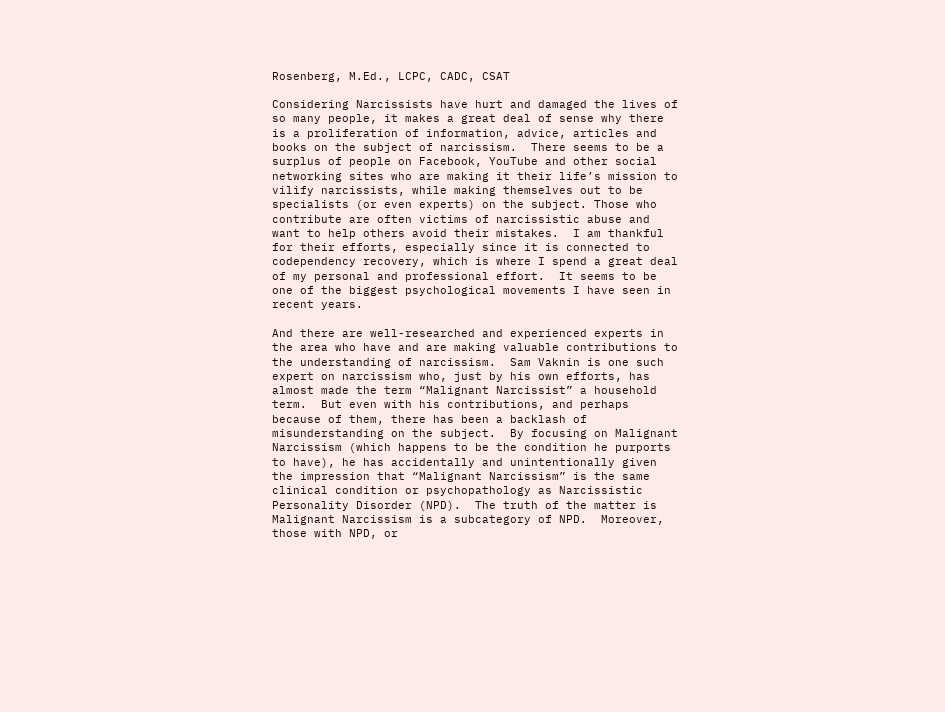Rosenberg, M.Ed., LCPC, CADC, CSAT

Considering Narcissists have hurt and damaged the lives of so many people, it makes a great deal of sense why there is a proliferation of information, advice, articles and books on the subject of narcissism.  There seems to be a surplus of people on Facebook, YouTube and other social networking sites who are making it their life’s mission to vilify narcissists, while making themselves out to be specialists (or even experts) on the subject. Those who contribute are often victims of narcissistic abuse and want to help others avoid their mistakes.  I am thankful for their efforts, especially since it is connected to codependency recovery, which is where I spend a great deal of my personal and professional effort.  It seems to be one of the biggest psychological movements I have seen in recent years.

And there are well-researched and experienced experts in the area who have and are making valuable contributions to the understanding of narcissism.  Sam Vaknin is one such expert on narcissism who, just by his own efforts, has almost made the term “Malignant Narcissist” a household term.  But even with his contributions, and perhaps because of them, there has been a backlash of misunderstanding on the subject.  By focusing on Malignant Narcissism (which happens to be the condition he purports to have), he has accidentally and unintentionally given the impression that “Malignant Narcissism” is the same clinical condition or psychopathology as Narcissistic Personality Disorder (NPD).  The truth of the matter is Malignant Narcissism is a subcategory of NPD.  Moreover, those with NPD, or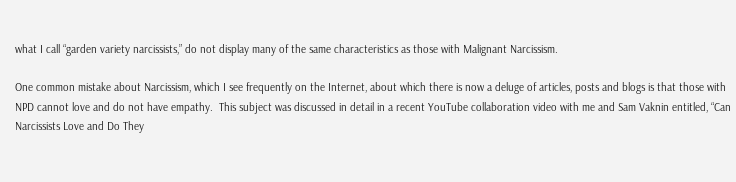what I call “garden variety narcissists,” do not display many of the same characteristics as those with Malignant Narcissism.

One common mistake about Narcissism, which I see frequently on the Internet, about which there is now a deluge of articles, posts and blogs is that those with NPD cannot love and do not have empathy.  This subject was discussed in detail in a recent YouTube collaboration video with me and Sam Vaknin entitled, “Can Narcissists Love and Do They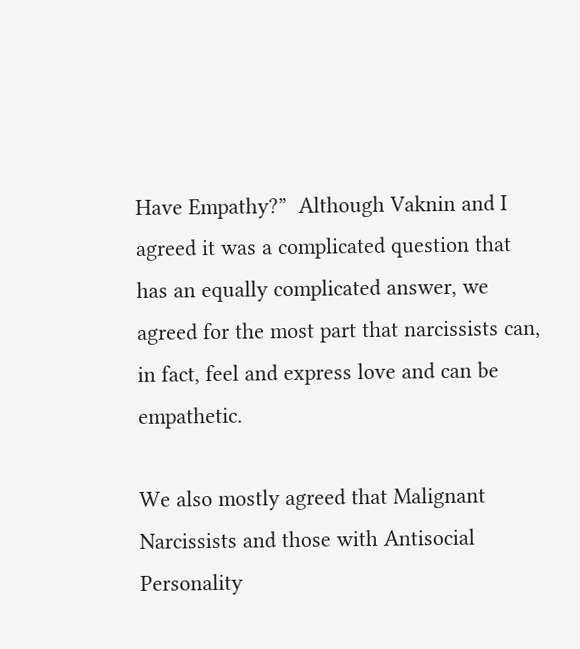Have Empathy?”  Although Vaknin and I agreed it was a complicated question that has an equally complicated answer, we agreed for the most part that narcissists can, in fact, feel and express love and can be empathetic.

We also mostly agreed that Malignant Narcissists and those with Antisocial Personality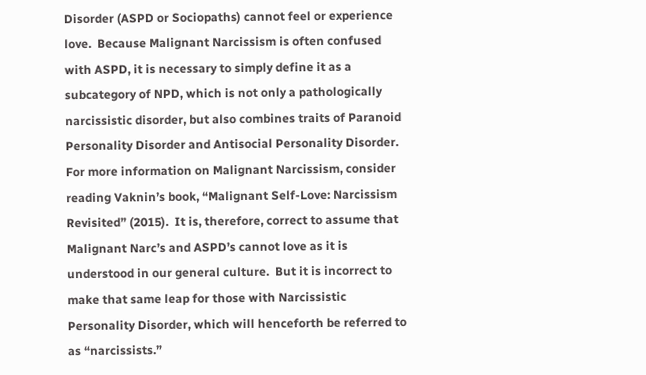Disorder (ASPD or Sociopaths) cannot feel or experience love.  Because Malignant Narcissism is often confused with ASPD, it is necessary to simply define it as a subcategory of NPD, which is not only a pathologically narcissistic disorder, but also combines traits of Paranoid Personality Disorder and Antisocial Personality Disorder.  For more information on Malignant Narcissism, consider reading Vaknin’s book, “Malignant Self-Love: Narcissism Revisited” (2015).  It is, therefore, correct to assume that Malignant Narc’s and ASPD’s cannot love as it is understood in our general culture.  But it is incorrect to make that same leap for those with Narcissistic Personality Disorder, which will henceforth be referred to as “narcissists.”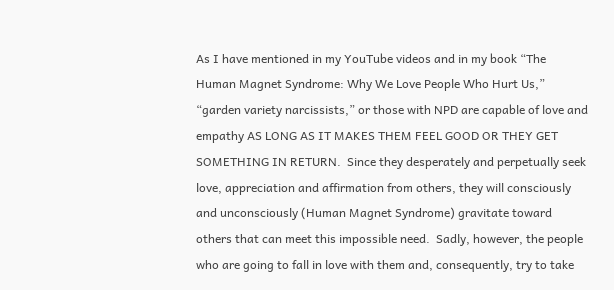As I have mentioned in my YouTube videos and in my book “The Human Magnet Syndrome: Why We Love People Who Hurt Us,” “garden variety narcissists,” or those with NPD are capable of love and empathy AS LONG AS IT MAKES THEM FEEL GOOD OR THEY GET SOMETHING IN RETURN.  Since they desperately and perpetually seek love, appreciation and affirmation from others, they will consciously and unconsciously (Human Magnet Syndrome) gravitate toward others that can meet this impossible need.  Sadly, however, the people who are going to fall in love with them and, consequently, try to take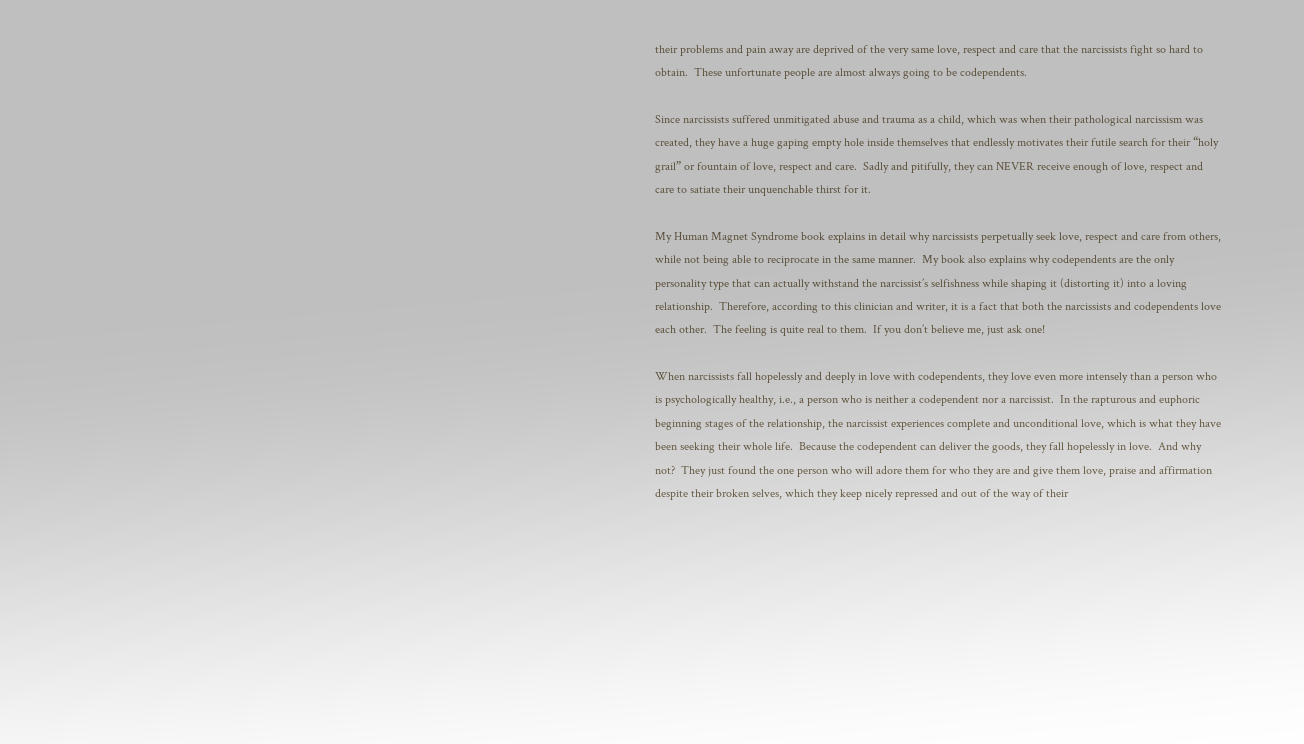their problems and pain away are deprived of the very same love, respect and care that the narcissists fight so hard to obtain.  These unfortunate people are almost always going to be codependents.

Since narcissists suffered unmitigated abuse and trauma as a child, which was when their pathological narcissism was created, they have a huge gaping empty hole inside themselves that endlessly motivates their futile search for their “holy grail” or fountain of love, respect and care.  Sadly and pitifully, they can NEVER receive enough of love, respect and care to satiate their unquenchable thirst for it.

My Human Magnet Syndrome book explains in detail why narcissists perpetually seek love, respect and care from others, while not being able to reciprocate in the same manner.  My book also explains why codependents are the only personality type that can actually withstand the narcissist’s selfishness while shaping it (distorting it) into a loving relationship.  Therefore, according to this clinician and writer, it is a fact that both the narcissists and codependents love each other.  The feeling is quite real to them.  If you don’t believe me, just ask one!

When narcissists fall hopelessly and deeply in love with codependents, they love even more intensely than a person who is psychologically healthy, i.e., a person who is neither a codependent nor a narcissist.  In the rapturous and euphoric beginning stages of the relationship, the narcissist experiences complete and unconditional love, which is what they have been seeking their whole life.  Because the codependent can deliver the goods, they fall hopelessly in love.  And why not?  They just found the one person who will adore them for who they are and give them love, praise and affirmation despite their broken selves, which they keep nicely repressed and out of the way of their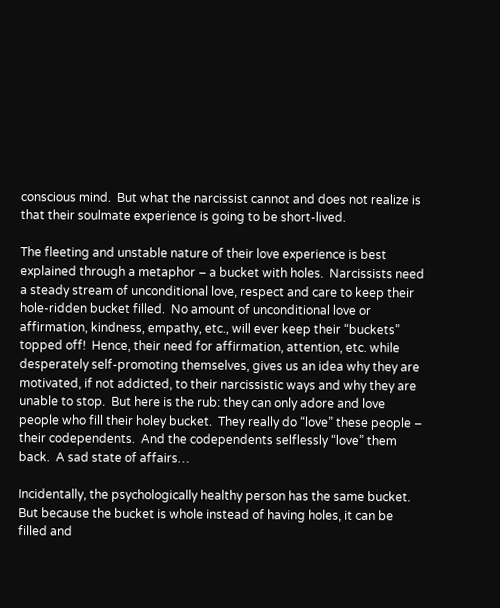conscious mind.  But what the narcissist cannot and does not realize is that their soulmate experience is going to be short-lived.

The fleeting and unstable nature of their love experience is best explained through a metaphor – a bucket with holes.  Narcissists need a steady stream of unconditional love, respect and care to keep their hole-ridden bucket filled.  No amount of unconditional love or affirmation, kindness, empathy, etc., will ever keep their “buckets” topped off!  Hence, their need for affirmation, attention, etc. while desperately self-promoting themselves, gives us an idea why they are motivated, if not addicted, to their narcissistic ways and why they are unable to stop.  But here is the rub: they can only adore and love people who fill their holey bucket.  They really do “love” these people – their codependents.  And the codependents selflessly “love” them back.  A sad state of affairs…

Incidentally, the psychologically healthy person has the same bucket. But because the bucket is whole instead of having holes, it can be filled and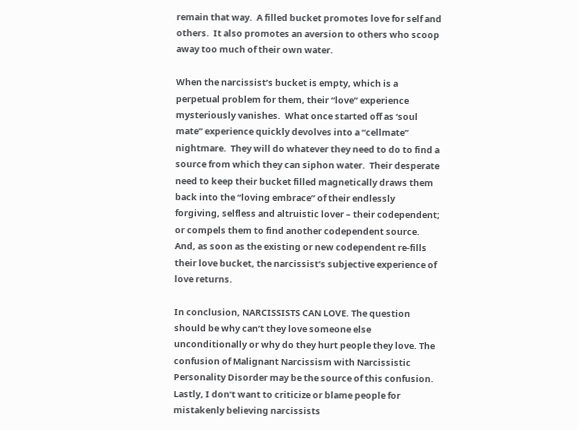remain that way.  A filled bucket promotes love for self and others.  It also promotes an aversion to others who scoop away too much of their own water.

When the narcissist’s bucket is empty, which is a perpetual problem for them, their “love” experience mysteriously vanishes.  What once started off as ‘soul mate” experience quickly devolves into a “cellmate” nightmare.  They will do whatever they need to do to find a source from which they can siphon water.  Their desperate need to keep their bucket filled magnetically draws them back into the “loving embrace” of their endlessly forgiving, selfless and altruistic lover – their codependent; or compels them to find another codependent source.  And, as soon as the existing or new codependent re-fills their love bucket, the narcissist’s subjective experience of love returns.

In conclusion, NARCISSISTS CAN LOVE. The question should be why can’t they love someone else unconditionally or why do they hurt people they love. The confusion of Malignant Narcissism with Narcissistic Personality Disorder may be the source of this confusion.  Lastly, I don’t want to criticize or blame people for mistakenly believing narcissists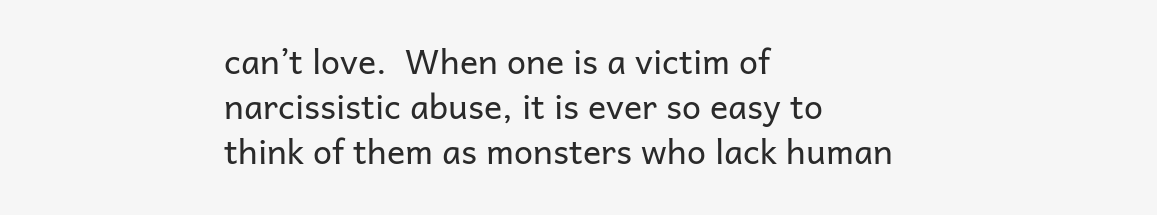can’t love.  When one is a victim of narcissistic abuse, it is ever so easy to think of them as monsters who lack human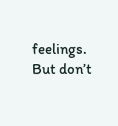feelings.  But don’t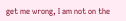get me wrong, I am not on the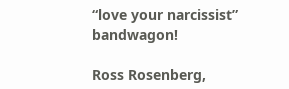“love your narcissist” bandwagon!

Ross Rosenberg,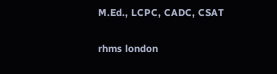M.Ed., LCPC, CADC, CSAT

rhms london